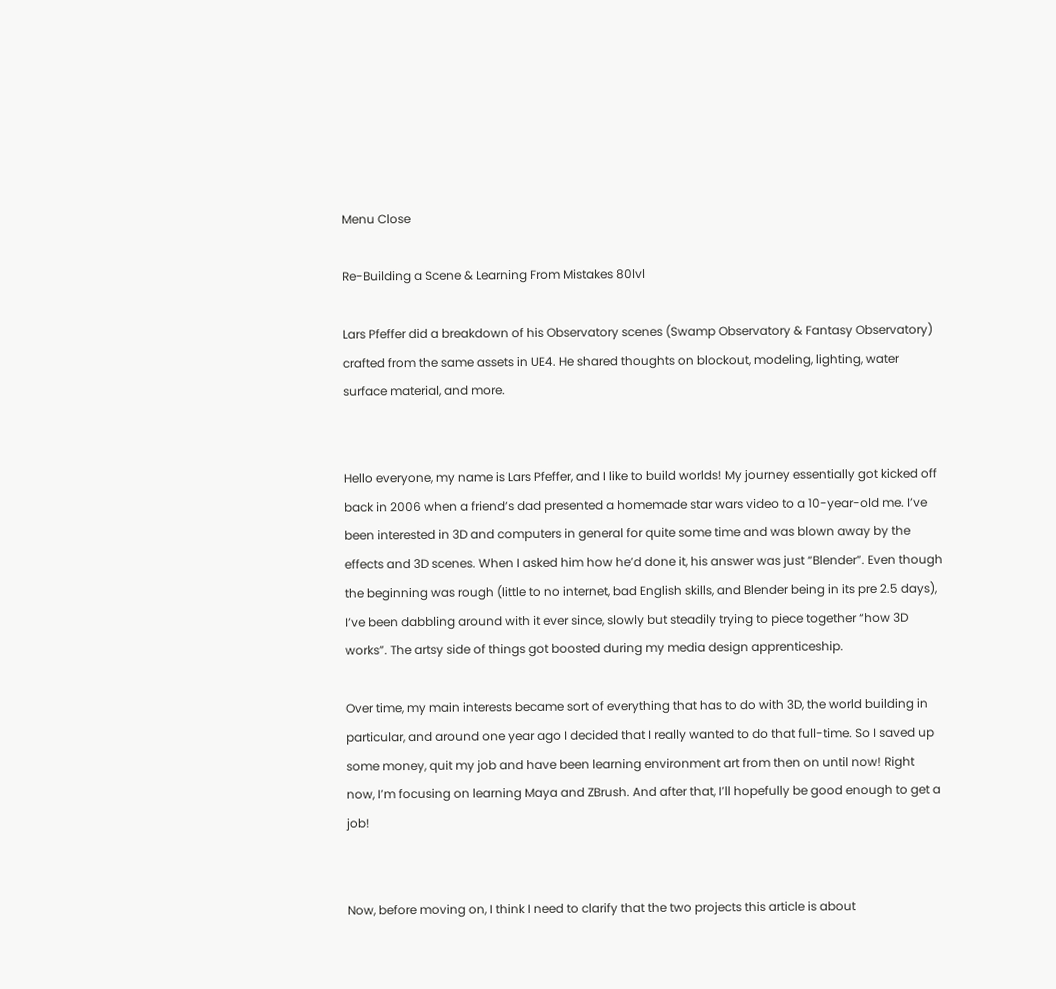Menu Close

Re-Building a Scene & Learning From Mistakes 80lvl

Lars Pfeffer did a breakdown of his Observatory scenes (Swamp Observatory & Fantasy Observatory) crafted from the same assets in UE4. He shared thoughts on blockout, modeling, lighting, water surface material, and more.


Hello everyone, my name is Lars Pfeffer, and I like to build worlds! My journey essentially got kicked off back in 2006 when a friend’s dad presented a homemade star wars video to a 10-year-old me. I’ve been interested in 3D and computers in general for quite some time and was blown away by the effects and 3D scenes. When I asked him how he’d done it, his answer was just “Blender”. Even though the beginning was rough (little to no internet, bad English skills, and Blender being in its pre 2.5 days), I’ve been dabbling around with it ever since, slowly but steadily trying to piece together “how 3D works”. The artsy side of things got boosted during my media design apprenticeship.

Over time, my main interests became sort of everything that has to do with 3D, the world building in particular, and around one year ago I decided that I really wanted to do that full-time. So I saved up some money, quit my job and have been learning environment art from then on until now! Right now, I’m focusing on learning Maya and ZBrush. And after that, I’ll hopefully be good enough to get a job!


Now, before moving on, I think I need to clarify that the two projects this article is about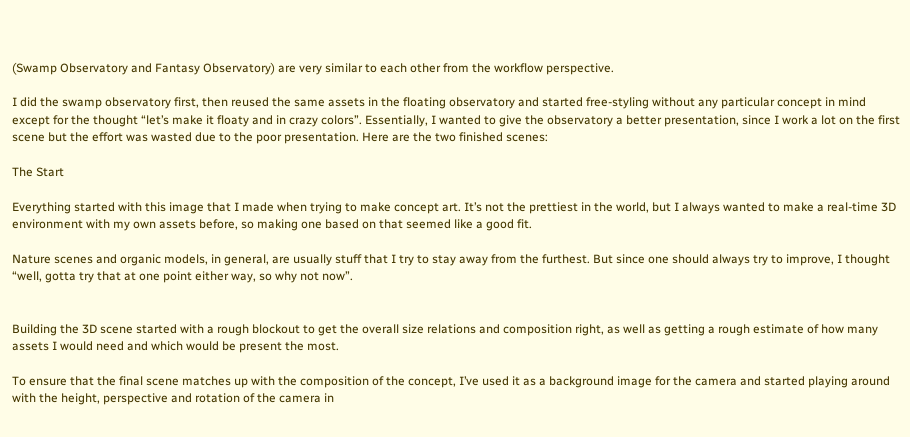(Swamp Observatory and Fantasy Observatory) are very similar to each other from the workflow perspective.

I did the swamp observatory first, then reused the same assets in the floating observatory and started free-styling without any particular concept in mind except for the thought “let’s make it floaty and in crazy colors”. Essentially, I wanted to give the observatory a better presentation, since I work a lot on the first scene but the effort was wasted due to the poor presentation. Here are the two finished scenes:

The Start

Everything started with this image that I made when trying to make concept art. It’s not the prettiest in the world, but I always wanted to make a real-time 3D environment with my own assets before, so making one based on that seemed like a good fit.

Nature scenes and organic models, in general, are usually stuff that I try to stay away from the furthest. But since one should always try to improve, I thought “well, gotta try that at one point either way, so why not now”.


Building the 3D scene started with a rough blockout to get the overall size relations and composition right, as well as getting a rough estimate of how many assets I would need and which would be present the most.

To ensure that the final scene matches up with the composition of the concept, I’ve used it as a background image for the camera and started playing around with the height, perspective and rotation of the camera in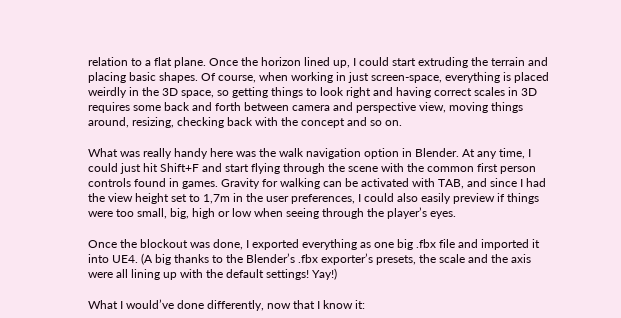relation to a flat plane. Once the horizon lined up, I could start extruding the terrain and placing basic shapes. Of course, when working in just screen-space, everything is placed weirdly in the 3D space, so getting things to look right and having correct scales in 3D requires some back and forth between camera and perspective view, moving things around, resizing, checking back with the concept and so on.

What was really handy here was the walk navigation option in Blender. At any time, I could just hit Shift+F and start flying through the scene with the common first person controls found in games. Gravity for walking can be activated with TAB, and since I had the view height set to 1,7m in the user preferences, I could also easily preview if things were too small, big, high or low when seeing through the player’s eyes.

Once the blockout was done, I exported everything as one big .fbx file and imported it into UE4. (A big thanks to the Blender’s .fbx exporter’s presets, the scale and the axis were all lining up with the default settings! Yay!)

What I would’ve done differently, now that I know it: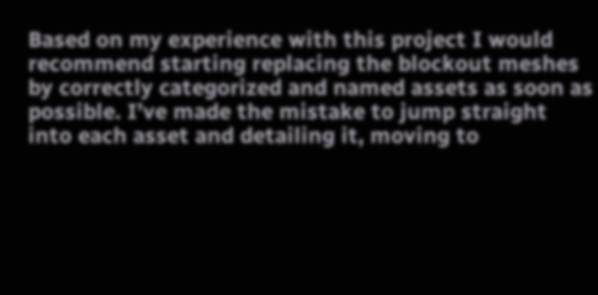Based on my experience with this project I would recommend starting replacing the blockout meshes by correctly categorized and named assets as soon as possible. I’ve made the mistake to jump straight into each asset and detailing it, moving to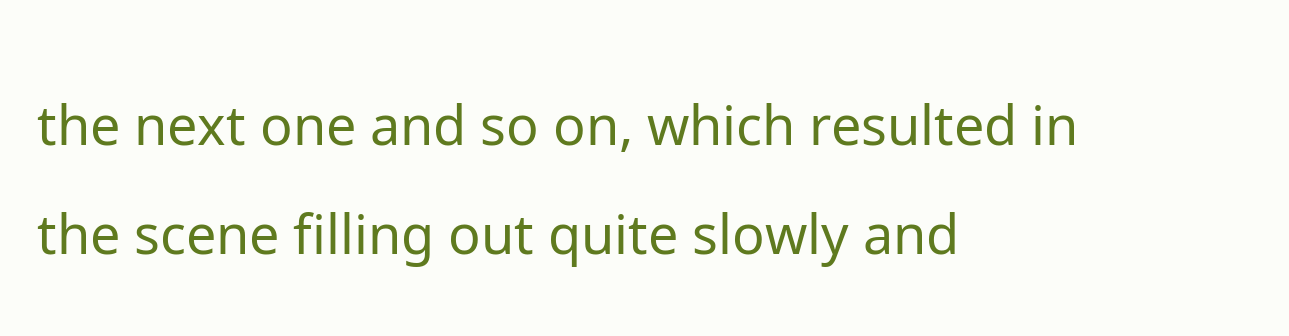the next one and so on, which resulted in the scene filling out quite slowly and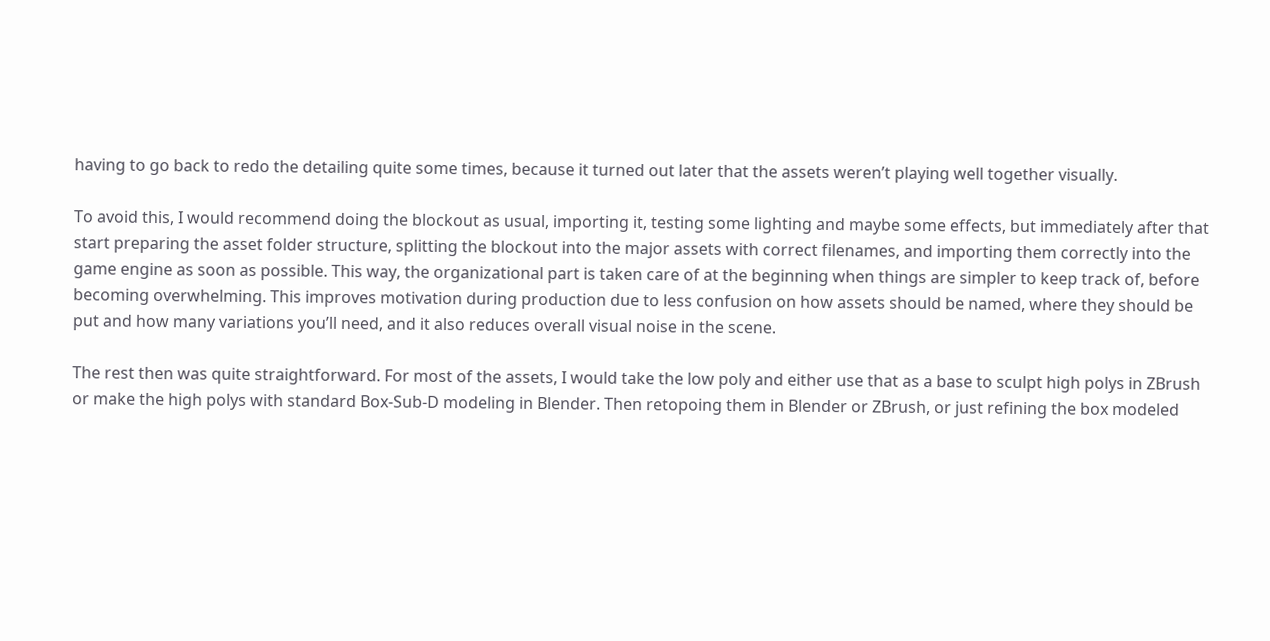having to go back to redo the detailing quite some times, because it turned out later that the assets weren’t playing well together visually.

To avoid this, I would recommend doing the blockout as usual, importing it, testing some lighting and maybe some effects, but immediately after that start preparing the asset folder structure, splitting the blockout into the major assets with correct filenames, and importing them correctly into the game engine as soon as possible. This way, the organizational part is taken care of at the beginning when things are simpler to keep track of, before becoming overwhelming. This improves motivation during production due to less confusion on how assets should be named, where they should be put and how many variations you’ll need, and it also reduces overall visual noise in the scene.

The rest then was quite straightforward. For most of the assets, I would take the low poly and either use that as a base to sculpt high polys in ZBrush or make the high polys with standard Box-Sub-D modeling in Blender. Then retopoing them in Blender or ZBrush, or just refining the box modeled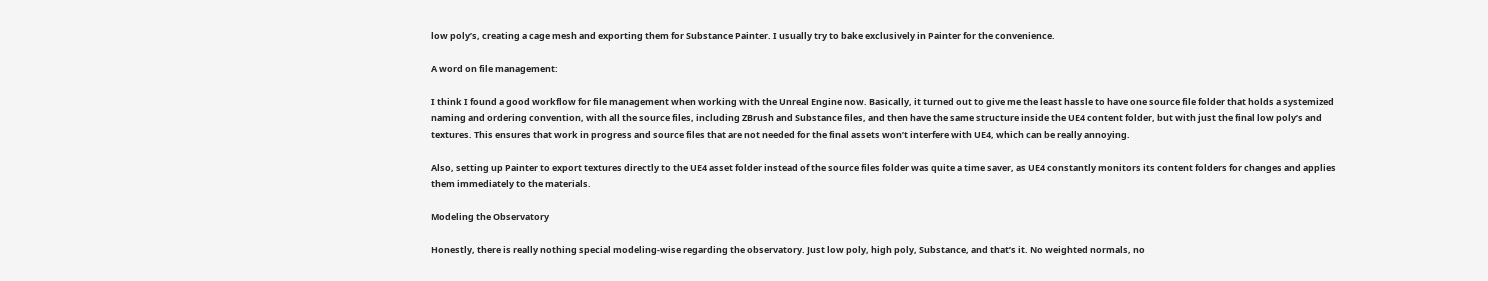low poly’s, creating a cage mesh and exporting them for Substance Painter. I usually try to bake exclusively in Painter for the convenience.

A word on file management:

I think I found a good workflow for file management when working with the Unreal Engine now. Basically, it turned out to give me the least hassle to have one source file folder that holds a systemized naming and ordering convention, with all the source files, including ZBrush and Substance files, and then have the same structure inside the UE4 content folder, but with just the final low poly’s and textures. This ensures that work in progress and source files that are not needed for the final assets won’t interfere with UE4, which can be really annoying.

Also, setting up Painter to export textures directly to the UE4 asset folder instead of the source files folder was quite a time saver, as UE4 constantly monitors its content folders for changes and applies them immediately to the materials.

Modeling the Observatory

Honestly, there is really nothing special modeling-wise regarding the observatory. Just low poly, high poly, Substance, and that’s it. No weighted normals, no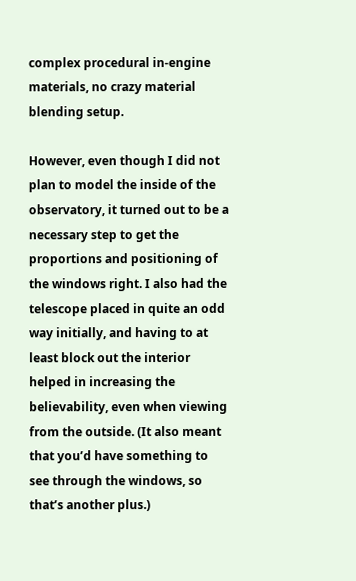complex procedural in-engine materials, no crazy material blending setup.

However, even though I did not plan to model the inside of the observatory, it turned out to be a necessary step to get the proportions and positioning of the windows right. I also had the telescope placed in quite an odd way initially, and having to at least block out the interior helped in increasing the believability, even when viewing from the outside. (It also meant that you’d have something to see through the windows, so that’s another plus.)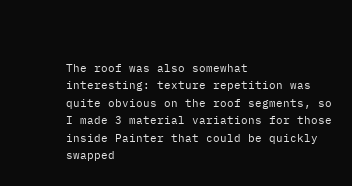The roof was also somewhat interesting: texture repetition was quite obvious on the roof segments, so I made 3 material variations for those inside Painter that could be quickly swapped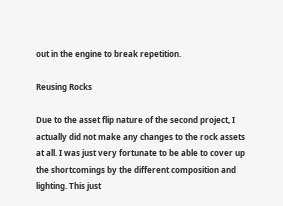out in the engine to break repetition.

Reusing Rocks

Due to the asset flip nature of the second project, I actually did not make any changes to the rock assets at all. I was just very fortunate to be able to cover up the shortcomings by the different composition and lighting. This just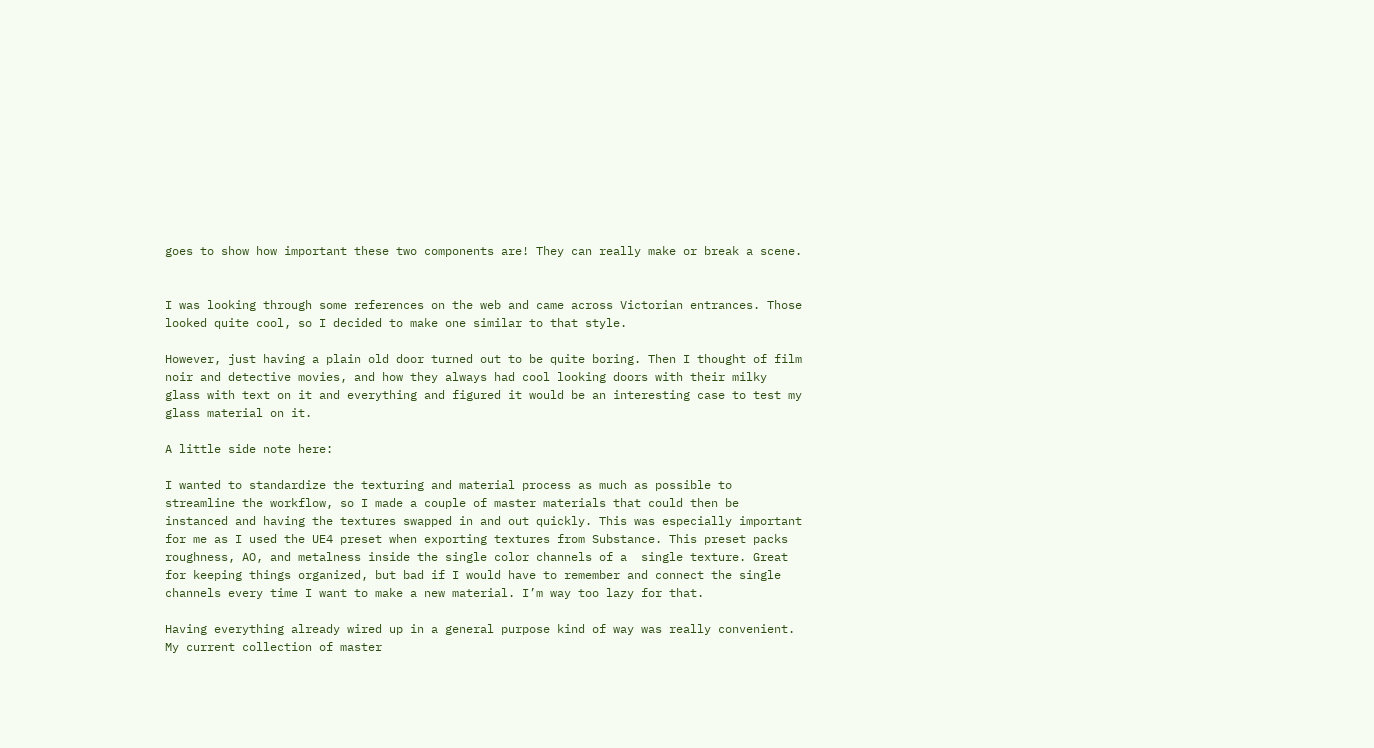goes to show how important these two components are! They can really make or break a scene.


I was looking through some references on the web and came across Victorian entrances. Those looked quite cool, so I decided to make one similar to that style.

However, just having a plain old door turned out to be quite boring. Then I thought of film noir and detective movies, and how they always had cool looking doors with their milky glass with text on it and everything and figured it would be an interesting case to test my glass material on it.

A little side note here:

I wanted to standardize the texturing and material process as much as possible to streamline the workflow, so I made a couple of master materials that could then be instanced and having the textures swapped in and out quickly. This was especially important for me as I used the UE4 preset when exporting textures from Substance. This preset packs roughness, AO, and metalness inside the single color channels of a  single texture. Great for keeping things organized, but bad if I would have to remember and connect the single channels every time I want to make a new material. I’m way too lazy for that.

Having everything already wired up in a general purpose kind of way was really convenient. My current collection of master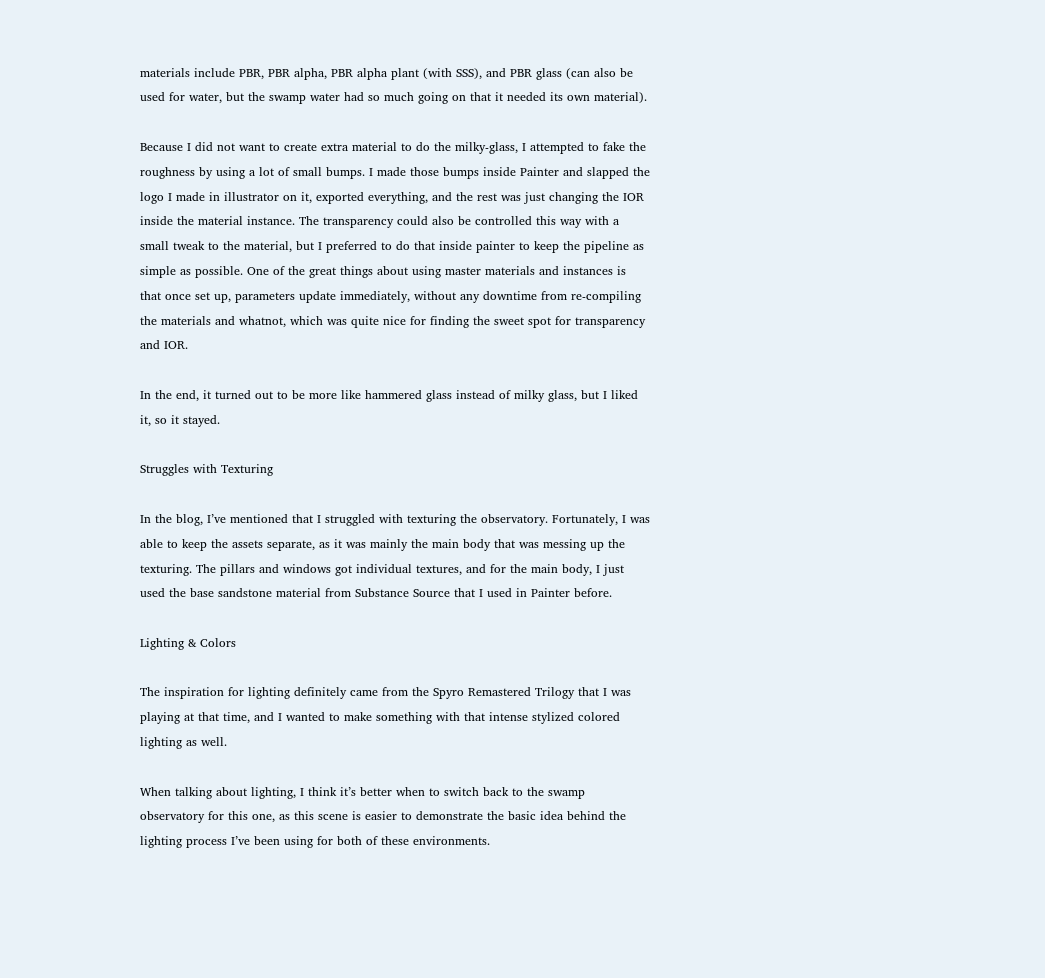materials include PBR, PBR alpha, PBR alpha plant (with SSS), and PBR glass (can also be used for water, but the swamp water had so much going on that it needed its own material).

Because I did not want to create extra material to do the milky-glass, I attempted to fake the roughness by using a lot of small bumps. I made those bumps inside Painter and slapped the logo I made in illustrator on it, exported everything, and the rest was just changing the IOR inside the material instance. The transparency could also be controlled this way with a small tweak to the material, but I preferred to do that inside painter to keep the pipeline as simple as possible. One of the great things about using master materials and instances is that once set up, parameters update immediately, without any downtime from re-compiling the materials and whatnot, which was quite nice for finding the sweet spot for transparency and IOR.

In the end, it turned out to be more like hammered glass instead of milky glass, but I liked it, so it stayed.

Struggles with Texturing

In the blog, I’ve mentioned that I struggled with texturing the observatory. Fortunately, I was able to keep the assets separate, as it was mainly the main body that was messing up the texturing. The pillars and windows got individual textures, and for the main body, I just used the base sandstone material from Substance Source that I used in Painter before.

Lighting & Colors

The inspiration for lighting definitely came from the Spyro Remastered Trilogy that I was playing at that time, and I wanted to make something with that intense stylized colored lighting as well.

When talking about lighting, I think it’s better when to switch back to the swamp observatory for this one, as this scene is easier to demonstrate the basic idea behind the lighting process I’ve been using for both of these environments.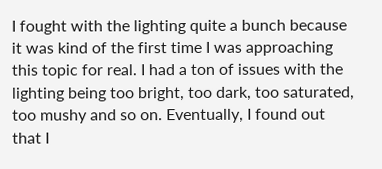I fought with the lighting quite a bunch because it was kind of the first time I was approaching this topic for real. I had a ton of issues with the lighting being too bright, too dark, too saturated, too mushy and so on. Eventually, I found out that I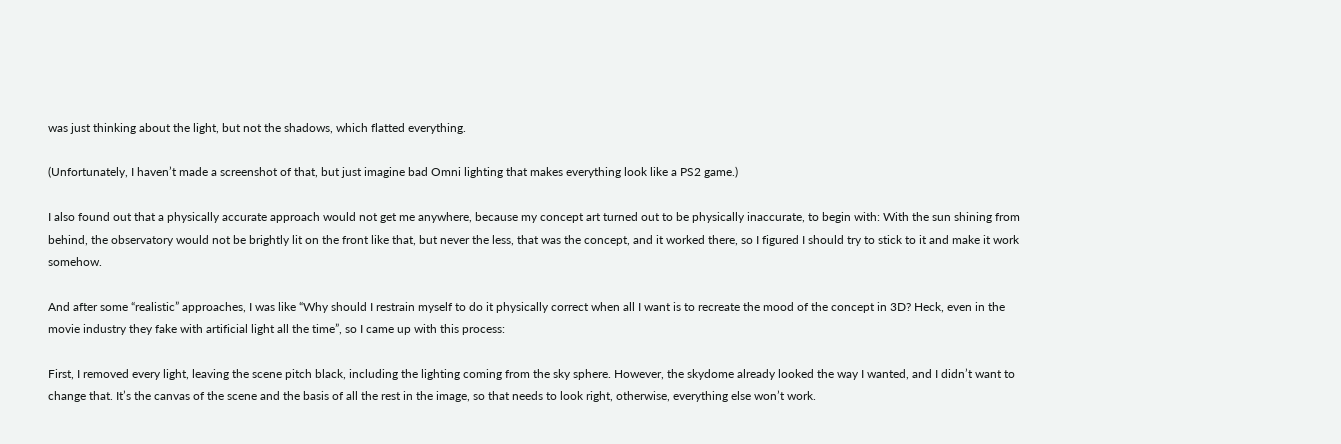was just thinking about the light, but not the shadows, which flatted everything.

(Unfortunately, I haven’t made a screenshot of that, but just imagine bad Omni lighting that makes everything look like a PS2 game.)

I also found out that a physically accurate approach would not get me anywhere, because my concept art turned out to be physically inaccurate, to begin with: With the sun shining from behind, the observatory would not be brightly lit on the front like that, but never the less, that was the concept, and it worked there, so I figured I should try to stick to it and make it work somehow.

And after some “realistic” approaches, I was like “Why should I restrain myself to do it physically correct when all I want is to recreate the mood of the concept in 3D? Heck, even in the movie industry they fake with artificial light all the time”, so I came up with this process:

First, I removed every light, leaving the scene pitch black, including the lighting coming from the sky sphere. However, the skydome already looked the way I wanted, and I didn’t want to change that. It’s the canvas of the scene and the basis of all the rest in the image, so that needs to look right, otherwise, everything else won’t work.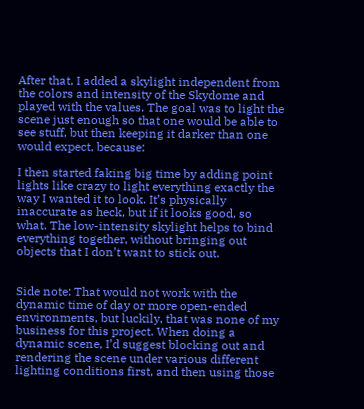After that, I added a skylight independent from the colors and intensity of the Skydome and played with the values. The goal was to light the scene just enough so that one would be able to see stuff, but then keeping it darker than one would expect, because:

I then started faking big time by adding point lights like crazy to light everything exactly the way I wanted it to look. It’s physically inaccurate as heck, but if it looks good, so what. The low-intensity skylight helps to bind everything together, without bringing out objects that I don’t want to stick out.


Side note: That would not work with the dynamic time of day or more open-ended environments, but luckily, that was none of my business for this project. When doing a dynamic scene, I’d suggest blocking out and rendering the scene under various different lighting conditions first, and then using those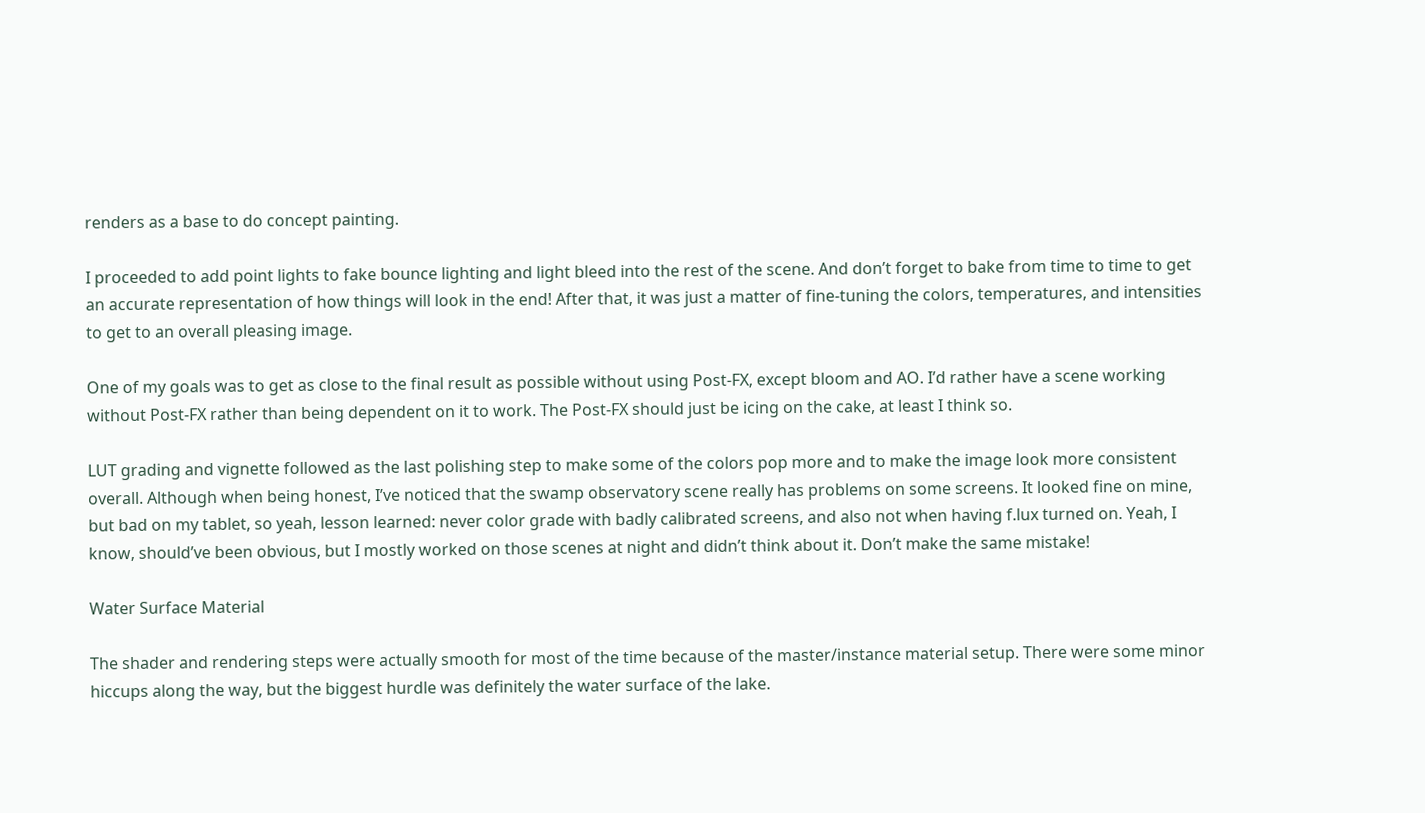renders as a base to do concept painting.

I proceeded to add point lights to fake bounce lighting and light bleed into the rest of the scene. And don’t forget to bake from time to time to get an accurate representation of how things will look in the end! After that, it was just a matter of fine-tuning the colors, temperatures, and intensities to get to an overall pleasing image.

One of my goals was to get as close to the final result as possible without using Post-FX, except bloom and AO. I’d rather have a scene working without Post-FX rather than being dependent on it to work. The Post-FX should just be icing on the cake, at least I think so.

LUT grading and vignette followed as the last polishing step to make some of the colors pop more and to make the image look more consistent overall. Although when being honest, I’ve noticed that the swamp observatory scene really has problems on some screens. It looked fine on mine, but bad on my tablet, so yeah, lesson learned: never color grade with badly calibrated screens, and also not when having f.lux turned on. Yeah, I know, should’ve been obvious, but I mostly worked on those scenes at night and didn’t think about it. Don’t make the same mistake!

Water Surface Material

The shader and rendering steps were actually smooth for most of the time because of the master/instance material setup. There were some minor hiccups along the way, but the biggest hurdle was definitely the water surface of the lake.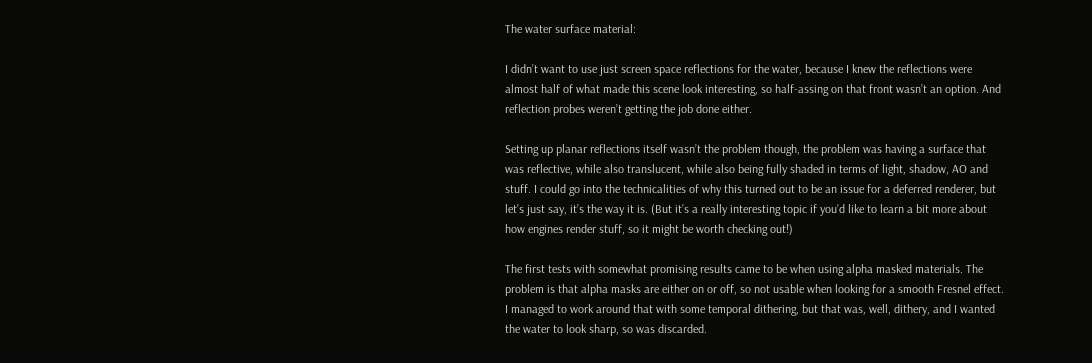The water surface material:

I didn’t want to use just screen space reflections for the water, because I knew the reflections were almost half of what made this scene look interesting, so half-assing on that front wasn’t an option. And reflection probes weren’t getting the job done either.

Setting up planar reflections itself wasn’t the problem though, the problem was having a surface that was reflective, while also translucent, while also being fully shaded in terms of light, shadow, AO and stuff. I could go into the technicalities of why this turned out to be an issue for a deferred renderer, but let’s just say, it’s the way it is. (But it’s a really interesting topic if you’d like to learn a bit more about how engines render stuff, so it might be worth checking out!)

The first tests with somewhat promising results came to be when using alpha masked materials. The problem is that alpha masks are either on or off, so not usable when looking for a smooth Fresnel effect. I managed to work around that with some temporal dithering, but that was, well, dithery, and I wanted the water to look sharp, so was discarded.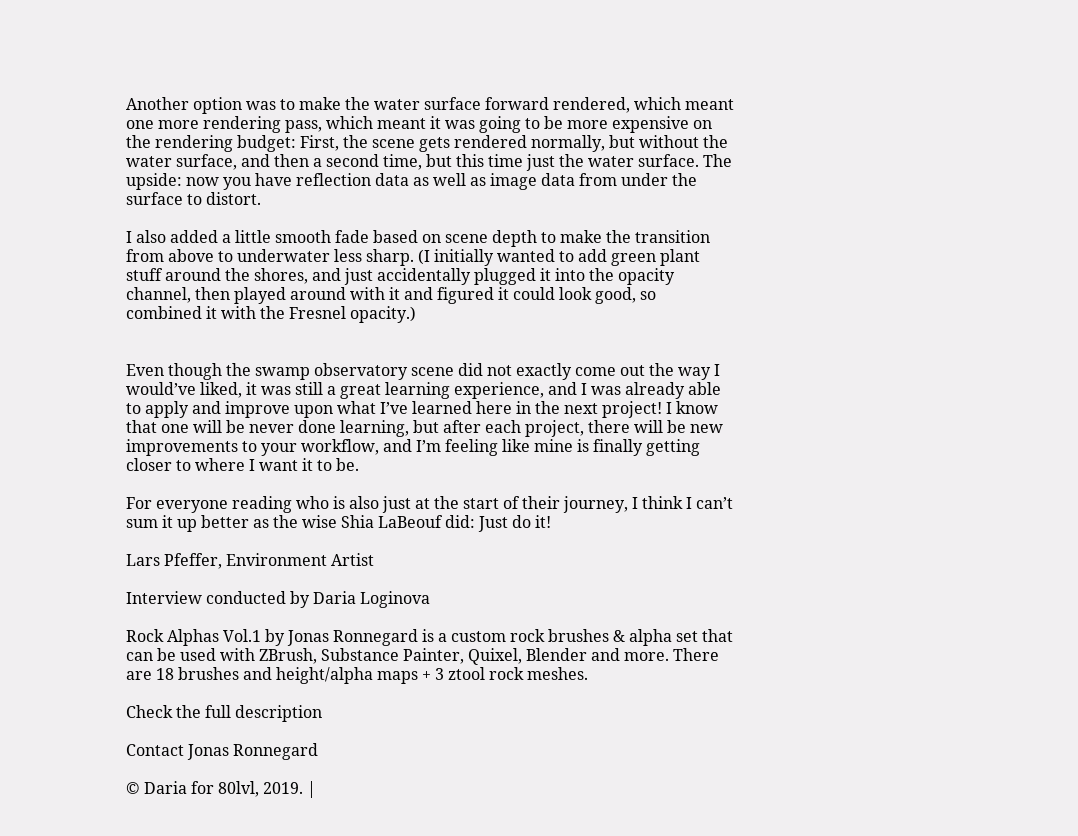Another option was to make the water surface forward rendered, which meant one more rendering pass, which meant it was going to be more expensive on the rendering budget: First, the scene gets rendered normally, but without the water surface, and then a second time, but this time just the water surface. The upside: now you have reflection data as well as image data from under the surface to distort.

I also added a little smooth fade based on scene depth to make the transition from above to underwater less sharp. (I initially wanted to add green plant stuff around the shores, and just accidentally plugged it into the opacity channel, then played around with it and figured it could look good, so combined it with the Fresnel opacity.)


Even though the swamp observatory scene did not exactly come out the way I would’ve liked, it was still a great learning experience, and I was already able to apply and improve upon what I’ve learned here in the next project! I know that one will be never done learning, but after each project, there will be new improvements to your workflow, and I’m feeling like mine is finally getting closer to where I want it to be.

For everyone reading who is also just at the start of their journey, I think I can’t sum it up better as the wise Shia LaBeouf did: Just do it!

Lars Pfeffer, Environment Artist

Interview conducted by Daria Loginova

Rock Alphas Vol.1 by Jonas Ronnegard is a custom rock brushes & alpha set that can be used with ZBrush, Substance Painter, Quixel, Blender and more. There are 18 brushes and height/alpha maps + 3 ztool rock meshes.

Check the full description

Contact Jonas Ronnegard

© Daria for 80lvl, 2019. |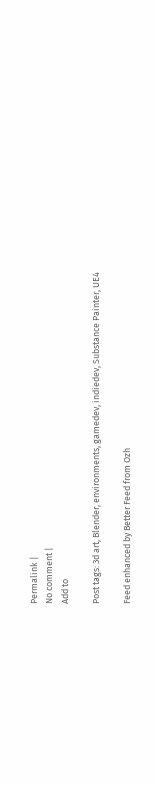Permalink |
No comment |
Add to

Post tags: 3d art, Blender, environments, gamedev, indiedev, Substance Painter, UE4

Feed enhanced by Better Feed from Ozh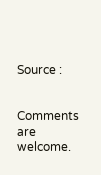Source :


Comments are welcome.